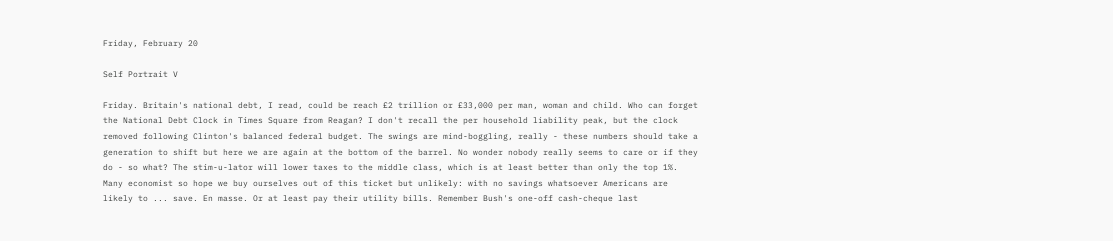Friday, February 20

Self Portrait V

Friday. Britain's national debt, I read, could be reach £2 trillion or £33,000 per man, woman and child. Who can forget the National Debt Clock in Times Square from Reagan? I don't recall the per household liability peak, but the clock removed following Clinton's balanced federal budget. The swings are mind-boggling, really - these numbers should take a generation to shift but here we are again at the bottom of the barrel. No wonder nobody really seems to care or if they do - so what? The stim-u-lator will lower taxes to the middle class, which is at least better than only the top 1%. Many economist so hope we buy ourselves out of this ticket but unlikely: with no savings whatsoever Americans are likely to ... save. En masse. Or at least pay their utility bills. Remember Bush's one-off cash-cheque last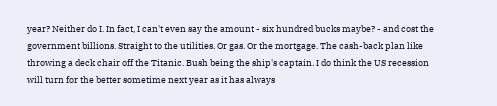year? Neither do I. In fact, I can't even say the amount - six hundred bucks maybe? - and cost the government billions. Straight to the utilities. Or gas. Or the mortgage. The cash-back plan like throwing a deck chair off the Titanic. Bush being the ship's captain. I do think the US recession will turn for the better sometime next year as it has always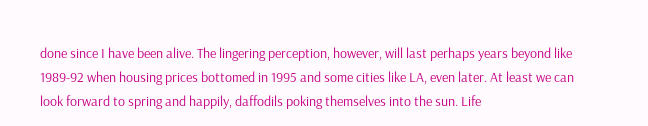done since I have been alive. The lingering perception, however, will last perhaps years beyond like 1989-92 when housing prices bottomed in 1995 and some cities like LA, even later. At least we can look forward to spring and happily, daffodils poking themselves into the sun. Life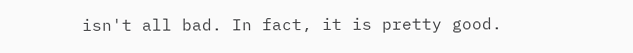isn't all bad. In fact, it is pretty good.